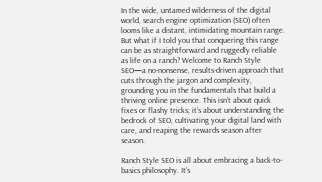In the wide, untamed wilderness of the digital world, search engine optimization (SEO) often looms like a distant, intimidating mountain range. But what if I told you that conquering this range can be as straightforward and ruggedly reliable as life on a ranch? Welcome to Ranch Style SEO—a no-nonsense, results-driven approach that cuts through the jargon and complexity, grounding you in the fundamentals that build a thriving online presence. This isn’t about quick fixes or flashy tricks; it’s about understanding the bedrock of SEO, cultivating your digital land with care, and reaping the rewards season after season.

Ranch Style SEO is all about embracing a back-to-basics philosophy. It’s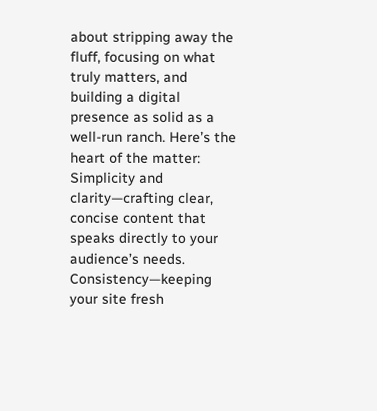about stripping away the fluff, focusing on what truly matters, and building a digital presence as solid as a well-run ranch. Here’s the heart of the matter: Simplicity and clarity—crafting clear, concise content that speaks directly to your audience’s needs. Consistency—keeping your site fresh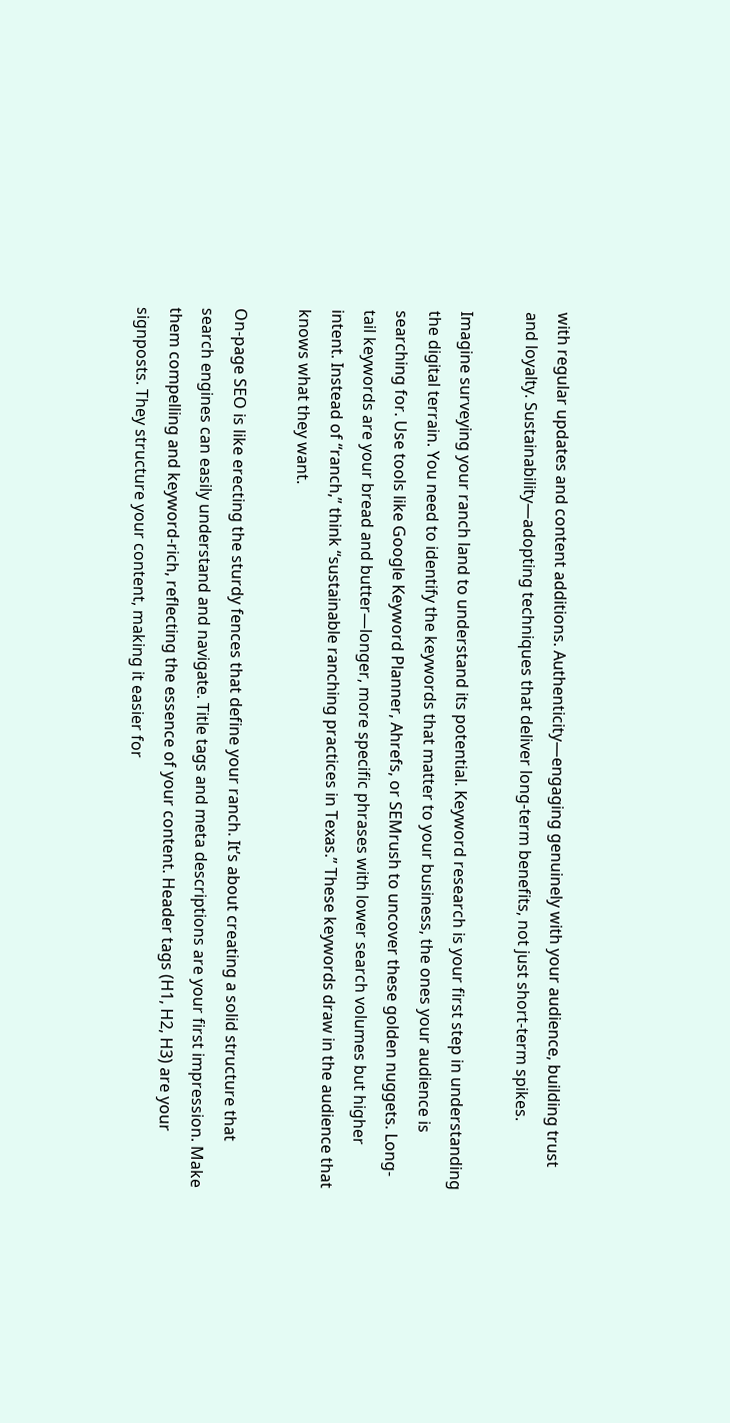with regular updates and content additions. Authenticity—engaging genuinely with your audience, building trust and loyalty. Sustainability—adopting techniques that deliver long-term benefits, not just short-term spikes.

Imagine surveying your ranch land to understand its potential. Keyword research is your first step in understanding the digital terrain. You need to identify the keywords that matter to your business, the ones your audience is searching for. Use tools like Google Keyword Planner, Ahrefs, or SEMrush to uncover these golden nuggets. Long-tail keywords are your bread and butter—longer, more specific phrases with lower search volumes but higher intent. Instead of “ranch,” think “sustainable ranching practices in Texas.” These keywords draw in the audience that knows what they want.

On-page SEO is like erecting the sturdy fences that define your ranch. It’s about creating a solid structure that search engines can easily understand and navigate. Title tags and meta descriptions are your first impression. Make them compelling and keyword-rich, reflecting the essence of your content. Header tags (H1, H2, H3) are your signposts. They structure your content, making it easier for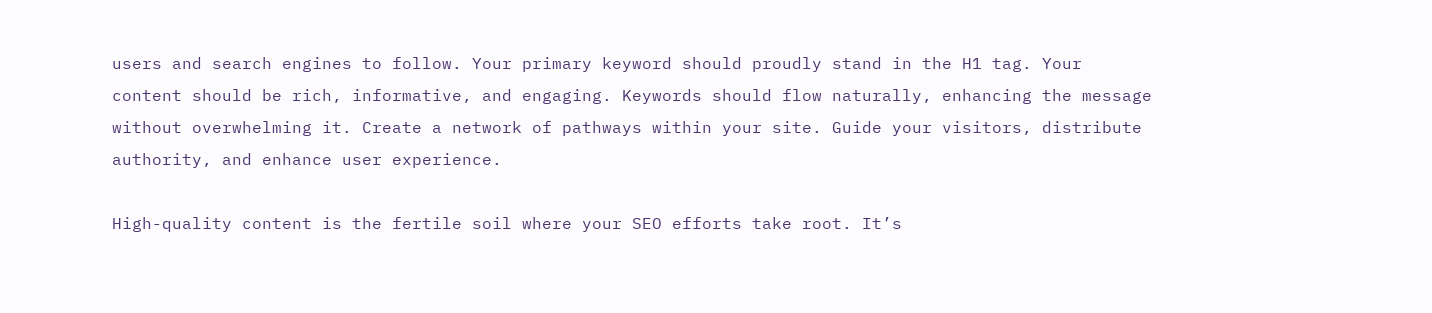users and search engines to follow. Your primary keyword should proudly stand in the H1 tag. Your content should be rich, informative, and engaging. Keywords should flow naturally, enhancing the message without overwhelming it. Create a network of pathways within your site. Guide your visitors, distribute authority, and enhance user experience.

High-quality content is the fertile soil where your SEO efforts take root. It’s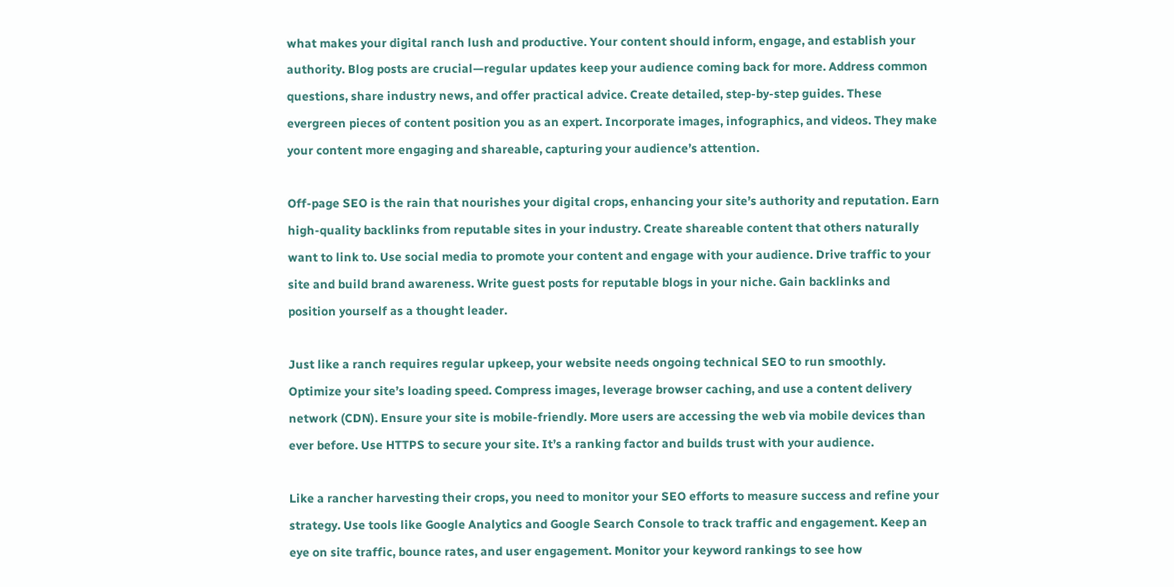what makes your digital ranch lush and productive. Your content should inform, engage, and establish your authority. Blog posts are crucial—regular updates keep your audience coming back for more. Address common questions, share industry news, and offer practical advice. Create detailed, step-by-step guides. These evergreen pieces of content position you as an expert. Incorporate images, infographics, and videos. They make your content more engaging and shareable, capturing your audience’s attention.

Off-page SEO is the rain that nourishes your digital crops, enhancing your site’s authority and reputation. Earn high-quality backlinks from reputable sites in your industry. Create shareable content that others naturally want to link to. Use social media to promote your content and engage with your audience. Drive traffic to your site and build brand awareness. Write guest posts for reputable blogs in your niche. Gain backlinks and position yourself as a thought leader.

Just like a ranch requires regular upkeep, your website needs ongoing technical SEO to run smoothly. Optimize your site’s loading speed. Compress images, leverage browser caching, and use a content delivery network (CDN). Ensure your site is mobile-friendly. More users are accessing the web via mobile devices than ever before. Use HTTPS to secure your site. It’s a ranking factor and builds trust with your audience.

Like a rancher harvesting their crops, you need to monitor your SEO efforts to measure success and refine your strategy. Use tools like Google Analytics and Google Search Console to track traffic and engagement. Keep an eye on site traffic, bounce rates, and user engagement. Monitor your keyword rankings to see how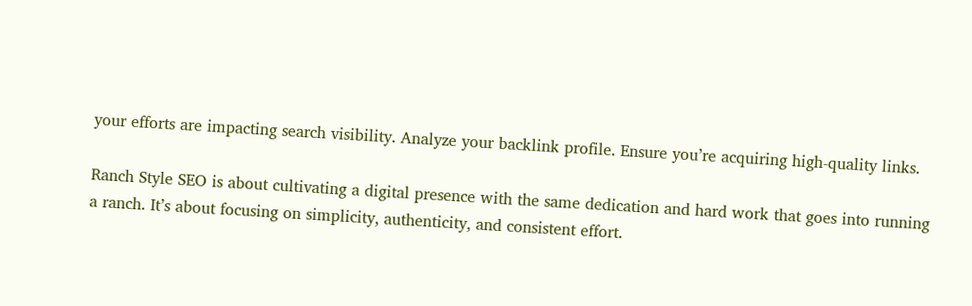your efforts are impacting search visibility. Analyze your backlink profile. Ensure you’re acquiring high-quality links.

Ranch Style SEO is about cultivating a digital presence with the same dedication and hard work that goes into running a ranch. It’s about focusing on simplicity, authenticity, and consistent effort.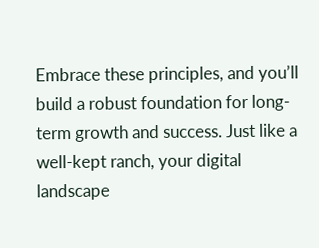Embrace these principles, and you’ll build a robust foundation for long-term growth and success. Just like a well-kept ranch, your digital landscape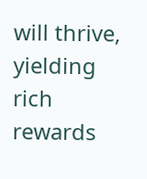will thrive, yielding rich rewards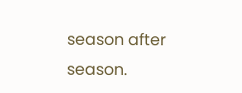season after season.